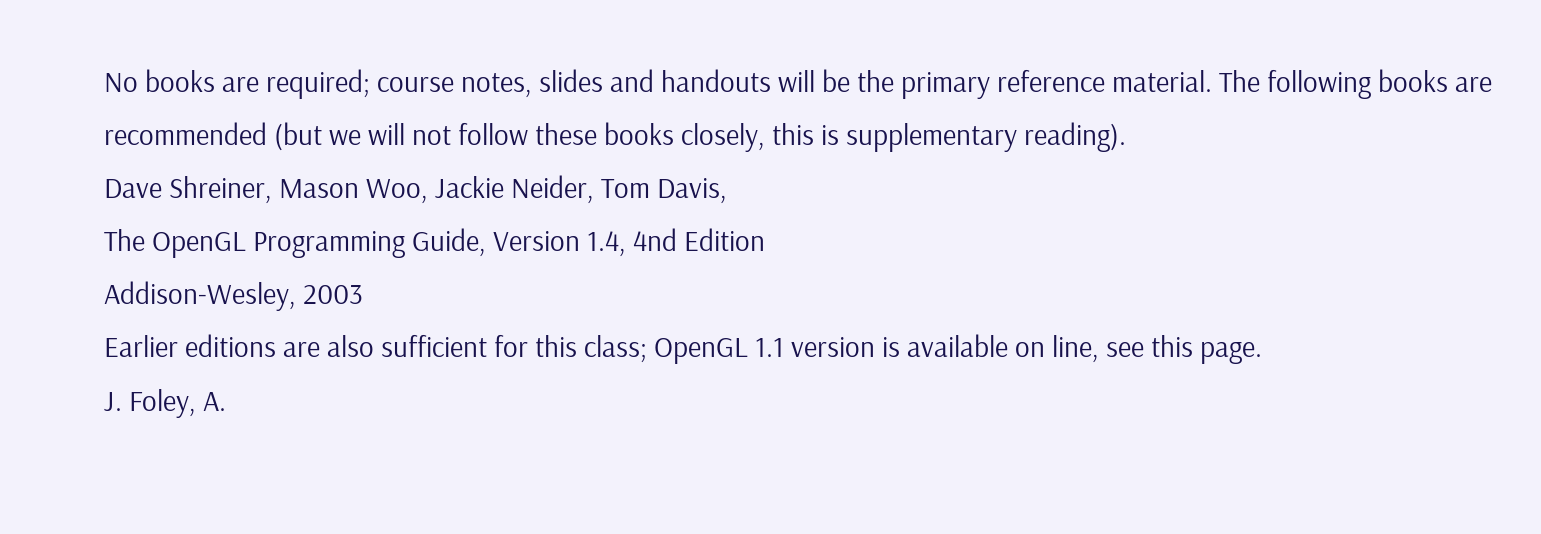No books are required; course notes, slides and handouts will be the primary reference material. The following books are recommended (but we will not follow these books closely, this is supplementary reading).
Dave Shreiner, Mason Woo, Jackie Neider, Tom Davis,
The OpenGL Programming Guide, Version 1.4, 4nd Edition
Addison-Wesley, 2003
Earlier editions are also sufficient for this class; OpenGL 1.1 version is available on line, see this page.
J. Foley, A.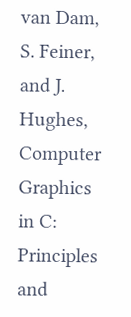van Dam, S. Feiner, and J. Hughes,
Computer Graphics in C: Principles and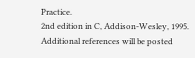Practice.
2nd edition in C, Addison-Wesley, 1995.
Additional references will be posted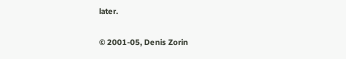later.

© 2001-05, Denis Zorin